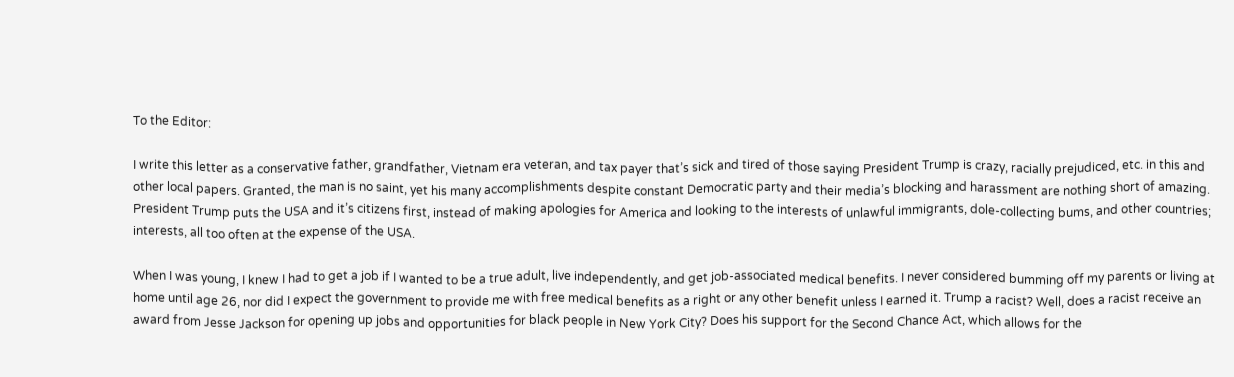To the Editor:

I write this letter as a conservative father, grandfather, Vietnam era veteran, and tax payer that’s sick and tired of those saying President Trump is crazy, racially prejudiced, etc. in this and other local papers. Granted, the man is no saint, yet his many accomplishments despite constant Democratic party and their media’s blocking and harassment are nothing short of amazing. President Trump puts the USA and it’s citizens first, instead of making apologies for America and looking to the interests of unlawful immigrants, dole-collecting bums, and other countries; interests, all too often at the expense of the USA.

When I was young, I knew I had to get a job if I wanted to be a true adult, live independently, and get job-associated medical benefits. I never considered bumming off my parents or living at home until age 26, nor did I expect the government to provide me with free medical benefits as a right or any other benefit unless I earned it. Trump a racist? Well, does a racist receive an award from Jesse Jackson for opening up jobs and opportunities for black people in New York City? Does his support for the Second Chance Act, which allows for the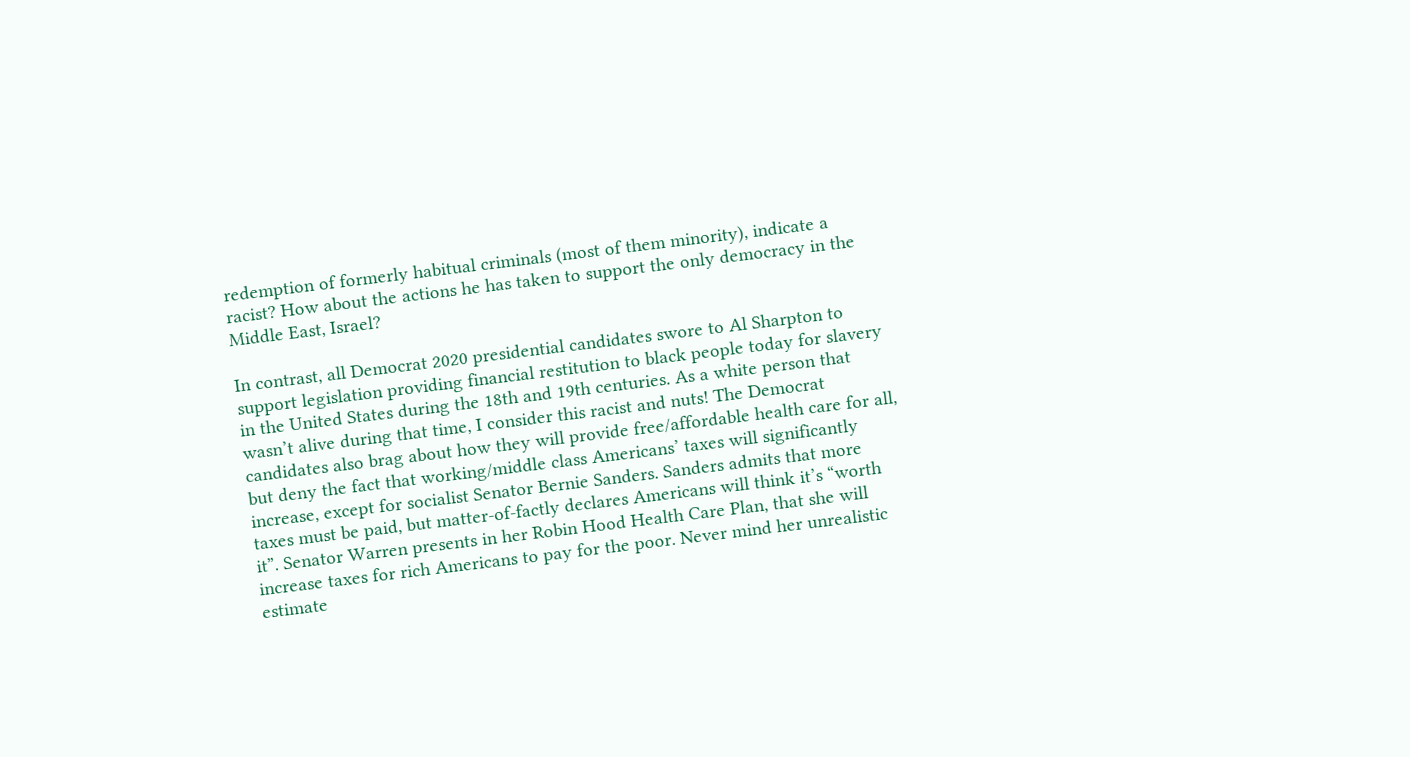redemption of formerly habitual criminals (most of them minority), indicate a racist? How about the actions he has taken to support the only democracy in the Middle East, Israel?

In contrast, all Democrat 2020 presidential candidates swore to Al Sharpton to support legislation providing financial restitution to black people today for slavery in the United States during the 18th and 19th centuries. As a white person that wasn’t alive during that time, I consider this racist and nuts! The Democrat candidates also brag about how they will provide free/affordable health care for all, but deny the fact that working/middle class Americans’ taxes will significantly increase, except for socialist Senator Bernie Sanders. Sanders admits that more taxes must be paid, but matter-of-factly declares Americans will think it’s “worth it”. Senator Warren presents in her Robin Hood Health Care Plan, that she will increase taxes for rich Americans to pay for the poor. Never mind her unrealistic estimate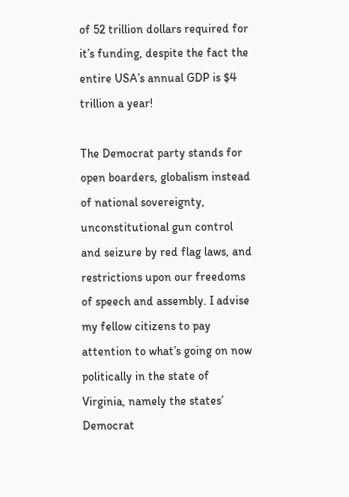of 52 trillion dollars required for it’s funding, despite the fact the entire USA’s annual GDP is $4 trillion a year!

The Democrat party stands for open boarders, globalism instead of national sovereignty, unconstitutional gun control and seizure by red flag laws, and restrictions upon our freedoms of speech and assembly. I advise my fellow citizens to pay attention to what’s going on now politically in the state of Virginia, namely the states’ Democrat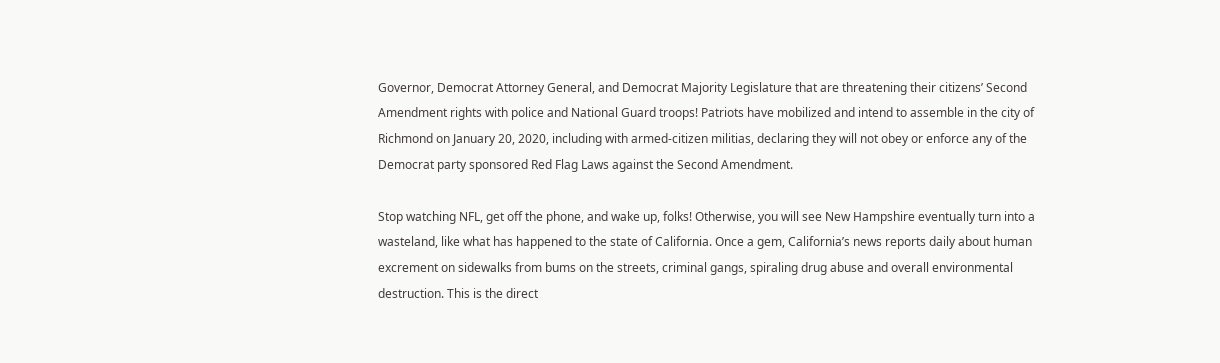Governor, Democrat Attorney General, and Democrat Majority Legislature that are threatening their citizens’ Second Amendment rights with police and National Guard troops! Patriots have mobilized and intend to assemble in the city of Richmond on January 20, 2020, including with armed-citizen militias, declaring they will not obey or enforce any of the Democrat party sponsored Red Flag Laws against the Second Amendment.

Stop watching NFL, get off the phone, and wake up, folks! Otherwise, you will see New Hampshire eventually turn into a wasteland, like what has happened to the state of California. Once a gem, California’s news reports daily about human excrement on sidewalks from bums on the streets, criminal gangs, spiraling drug abuse and overall environmental destruction. This is the direct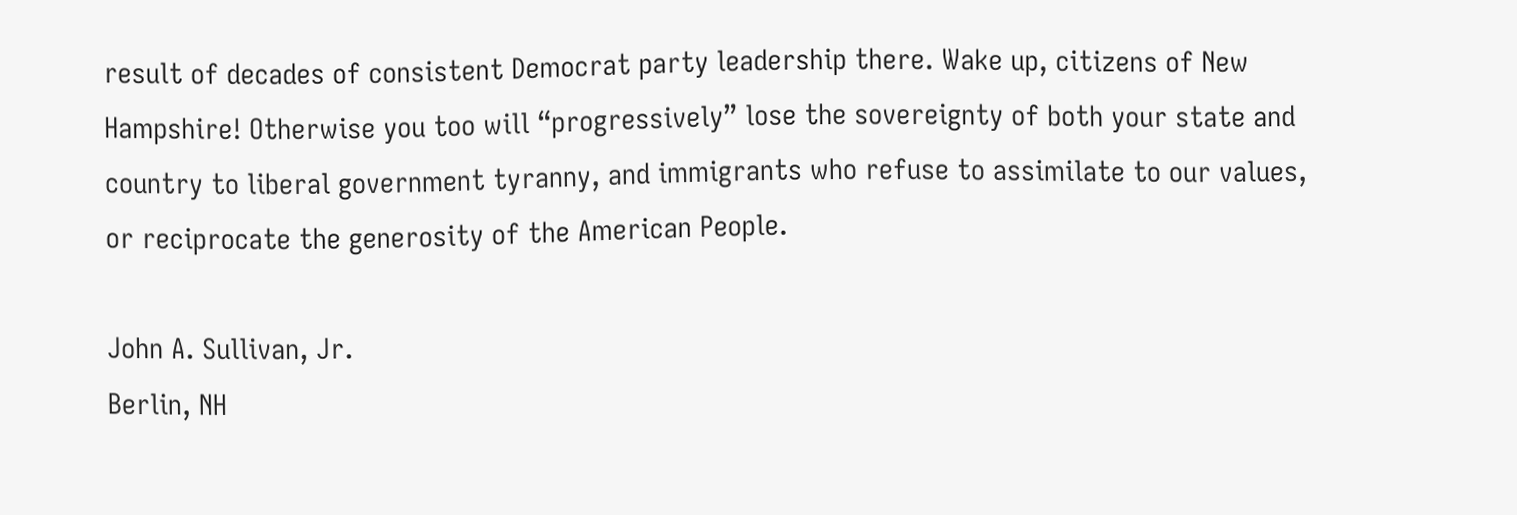result of decades of consistent Democrat party leadership there. Wake up, citizens of New Hampshire! Otherwise you too will “progressively” lose the sovereignty of both your state and country to liberal government tyranny, and immigrants who refuse to assimilate to our values, or reciprocate the generosity of the American People.

John A. Sullivan, Jr.
Berlin, NH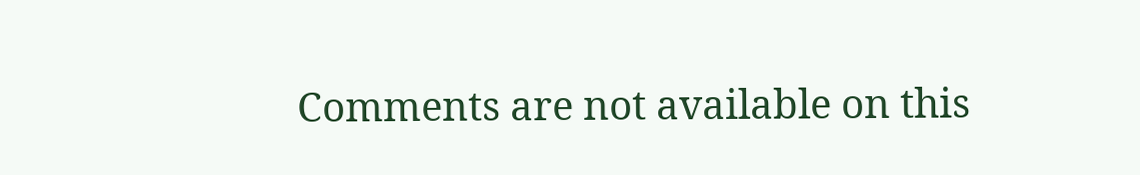Comments are not available on this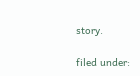story.

filed under: